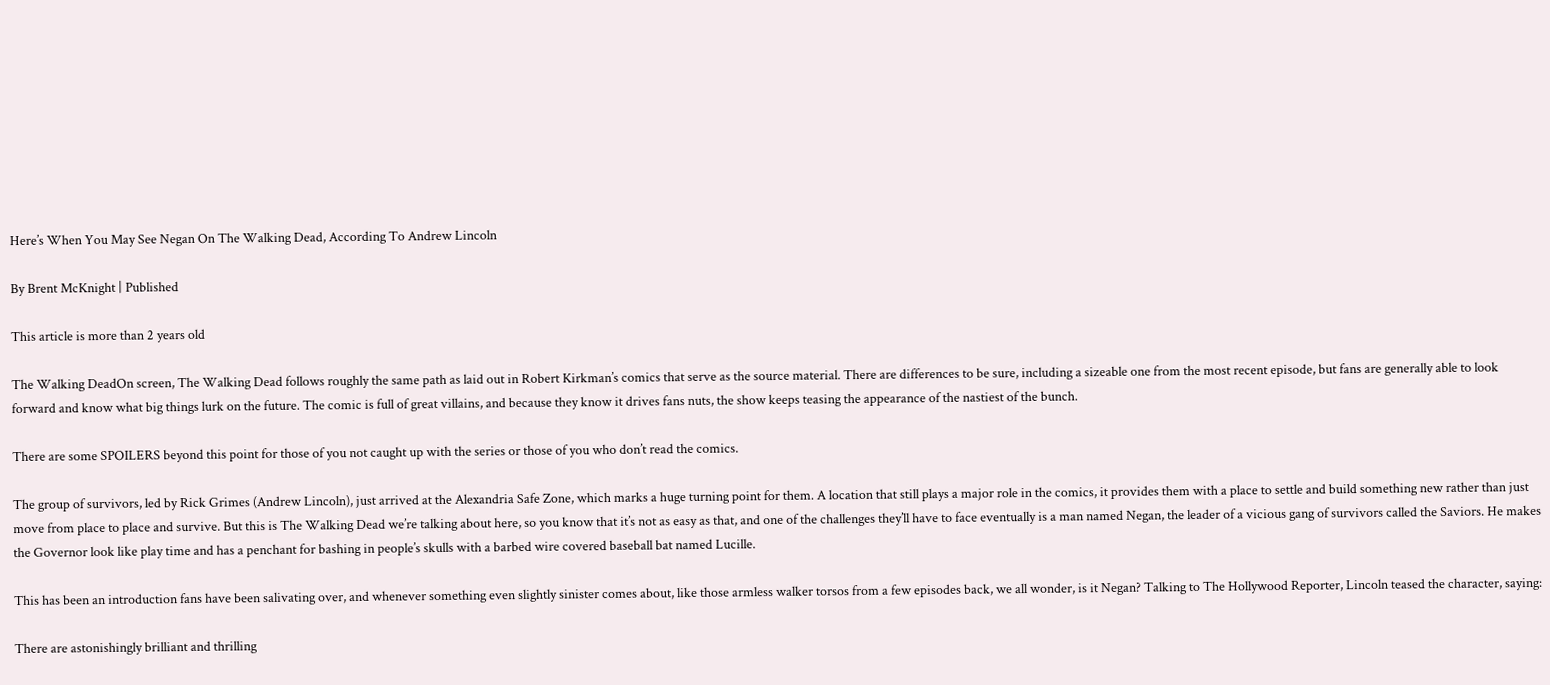Here’s When You May See Negan On The Walking Dead, According To Andrew Lincoln

By Brent McKnight | Published

This article is more than 2 years old

The Walking DeadOn screen, The Walking Dead follows roughly the same path as laid out in Robert Kirkman’s comics that serve as the source material. There are differences to be sure, including a sizeable one from the most recent episode, but fans are generally able to look forward and know what big things lurk on the future. The comic is full of great villains, and because they know it drives fans nuts, the show keeps teasing the appearance of the nastiest of the bunch.

There are some SPOILERS beyond this point for those of you not caught up with the series or those of you who don’t read the comics.

The group of survivors, led by Rick Grimes (Andrew Lincoln), just arrived at the Alexandria Safe Zone, which marks a huge turning point for them. A location that still plays a major role in the comics, it provides them with a place to settle and build something new rather than just move from place to place and survive. But this is The Walking Dead we’re talking about here, so you know that it’s not as easy as that, and one of the challenges they’ll have to face eventually is a man named Negan, the leader of a vicious gang of survivors called the Saviors. He makes the Governor look like play time and has a penchant for bashing in people’s skulls with a barbed wire covered baseball bat named Lucille.

This has been an introduction fans have been salivating over, and whenever something even slightly sinister comes about, like those armless walker torsos from a few episodes back, we all wonder, is it Negan? Talking to The Hollywood Reporter, Lincoln teased the character, saying:

There are astonishingly brilliant and thrilling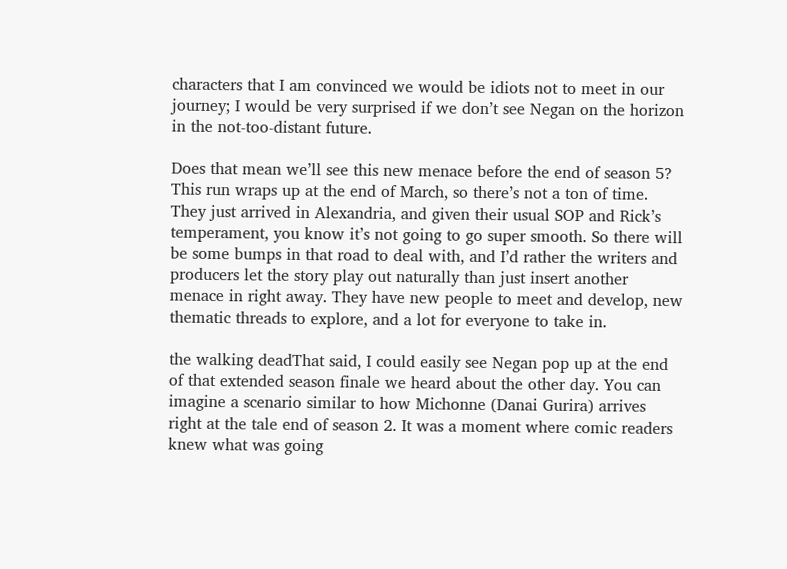characters that I am convinced we would be idiots not to meet in our journey; I would be very surprised if we don’t see Negan on the horizon in the not-too-distant future.

Does that mean we’ll see this new menace before the end of season 5? This run wraps up at the end of March, so there’s not a ton of time. They just arrived in Alexandria, and given their usual SOP and Rick’s temperament, you know it’s not going to go super smooth. So there will be some bumps in that road to deal with, and I’d rather the writers and producers let the story play out naturally than just insert another menace in right away. They have new people to meet and develop, new thematic threads to explore, and a lot for everyone to take in.

the walking deadThat said, I could easily see Negan pop up at the end of that extended season finale we heard about the other day. You can imagine a scenario similar to how Michonne (Danai Gurira) arrives right at the tale end of season 2. It was a moment where comic readers knew what was going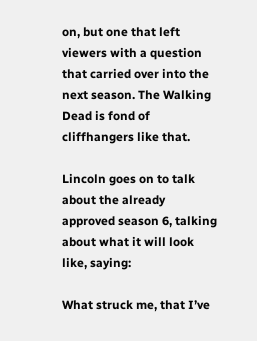on, but one that left viewers with a question that carried over into the next season. The Walking Dead is fond of cliffhangers like that.

Lincoln goes on to talk about the already approved season 6, talking about what it will look like, saying:

What struck me, that I’ve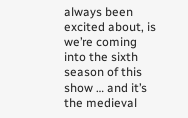always been excited about, is we’re coming into the sixth season of this show … and it’s the medieval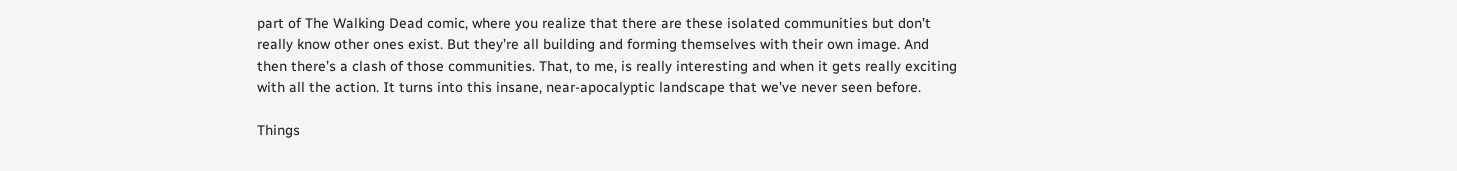part of The Walking Dead comic, where you realize that there are these isolated communities but don’t really know other ones exist. But they’re all building and forming themselves with their own image. And then there’s a clash of those communities. That, to me, is really interesting and when it gets really exciting with all the action. It turns into this insane, near-apocalyptic landscape that we’ve never seen before.

Things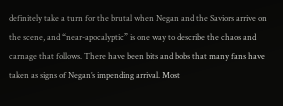definitely take a turn for the brutal when Negan and the Saviors arrive on the scene, and “near-apocalyptic” is one way to describe the chaos and carnage that follows. There have been bits and bobs that many fans have taken as signs of Negan’s impending arrival. Most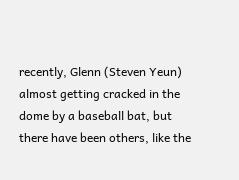recently, Glenn (Steven Yeun) almost getting cracked in the dome by a baseball bat, but there have been others, like the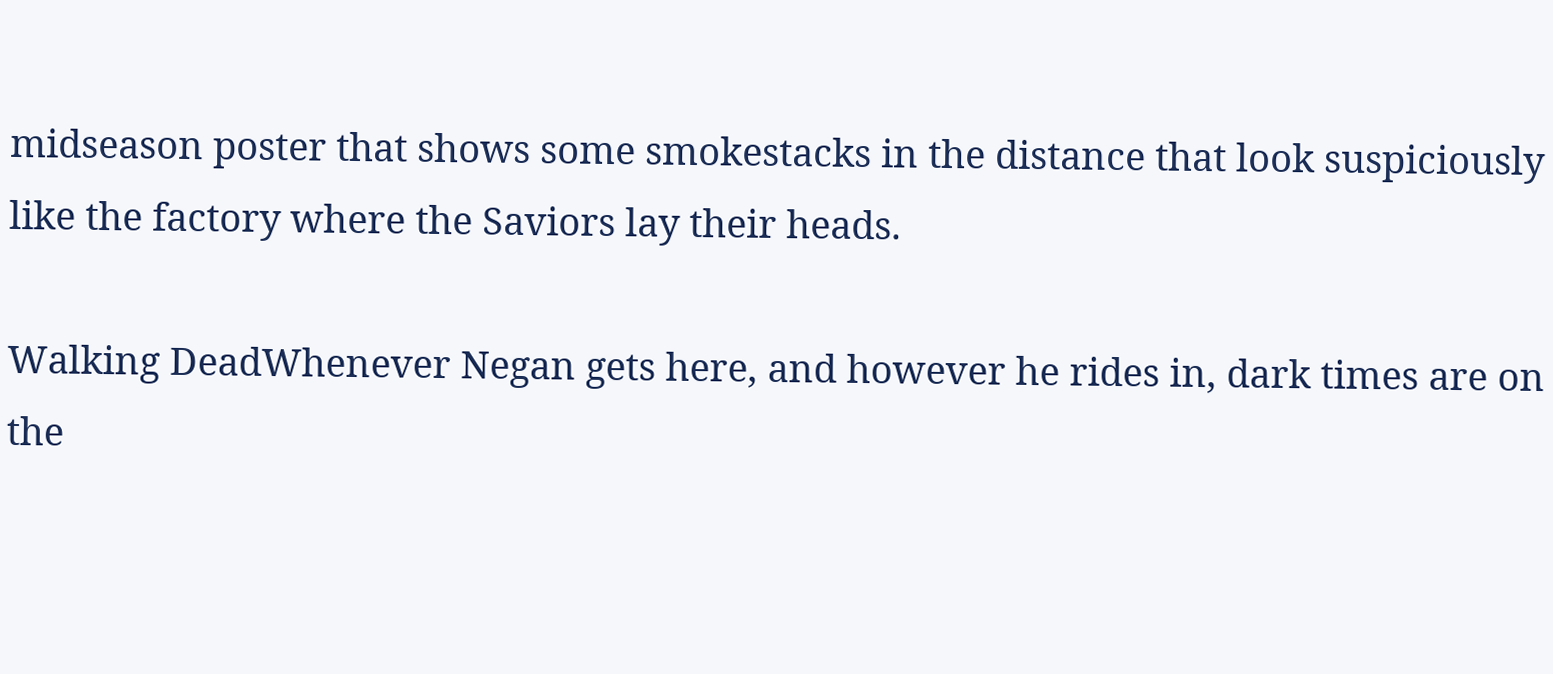midseason poster that shows some smokestacks in the distance that look suspiciously like the factory where the Saviors lay their heads.

Walking DeadWhenever Negan gets here, and however he rides in, dark times are on the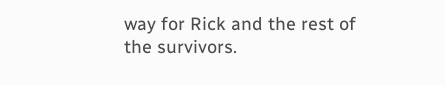way for Rick and the rest of the survivors.